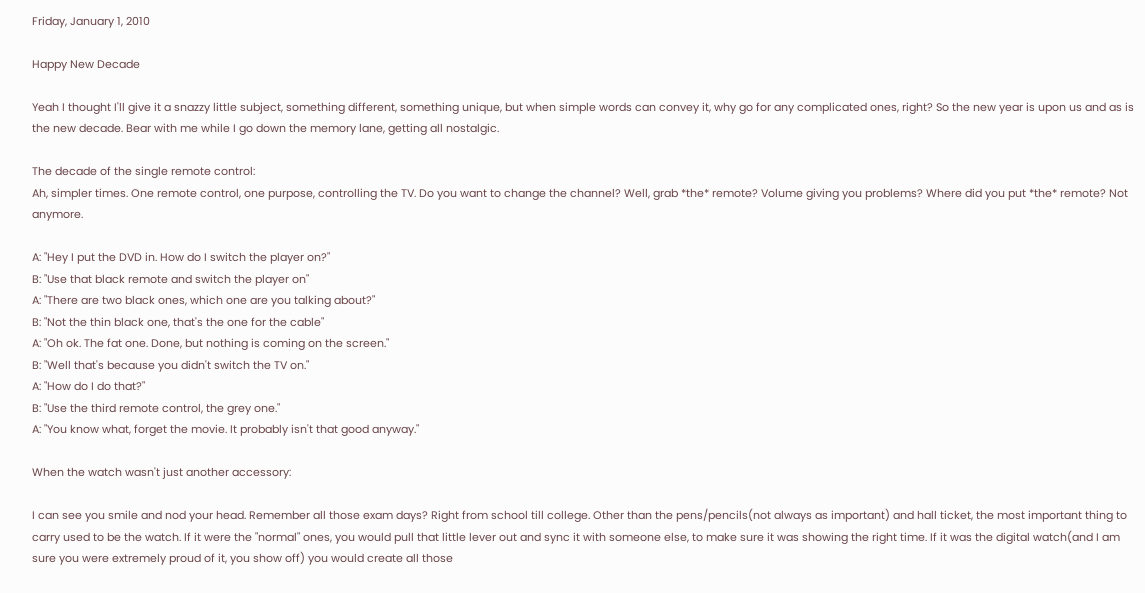Friday, January 1, 2010

Happy New Decade

Yeah I thought I'll give it a snazzy little subject, something different, something unique, but when simple words can convey it, why go for any complicated ones, right? So the new year is upon us and as is the new decade. Bear with me while I go down the memory lane, getting all nostalgic.

The decade of the single remote control:
Ah, simpler times. One remote control, one purpose, controlling the TV. Do you want to change the channel? Well, grab *the* remote? Volume giving you problems? Where did you put *the* remote? Not anymore.

A: "Hey I put the DVD in. How do I switch the player on?"
B: "Use that black remote and switch the player on"
A: "There are two black ones, which one are you talking about?"
B: "Not the thin black one, that's the one for the cable"
A: "Oh ok. The fat one. Done, but nothing is coming on the screen."
B: "Well that's because you didn't switch the TV on."
A: "How do I do that?"
B: "Use the third remote control, the grey one."
A: "You know what, forget the movie. It probably isn't that good anyway."

When the watch wasn't just another accessory:

I can see you smile and nod your head. Remember all those exam days? Right from school till college. Other than the pens/pencils(not always as important) and hall ticket, the most important thing to carry used to be the watch. If it were the "normal" ones, you would pull that little lever out and sync it with someone else, to make sure it was showing the right time. If it was the digital watch(and I am sure you were extremely proud of it, you show off) you would create all those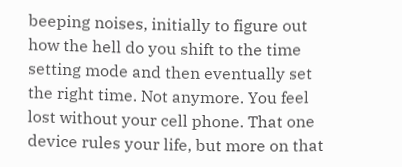beeping noises, initially to figure out how the hell do you shift to the time setting mode and then eventually set the right time. Not anymore. You feel lost without your cell phone. That one device rules your life, but more on that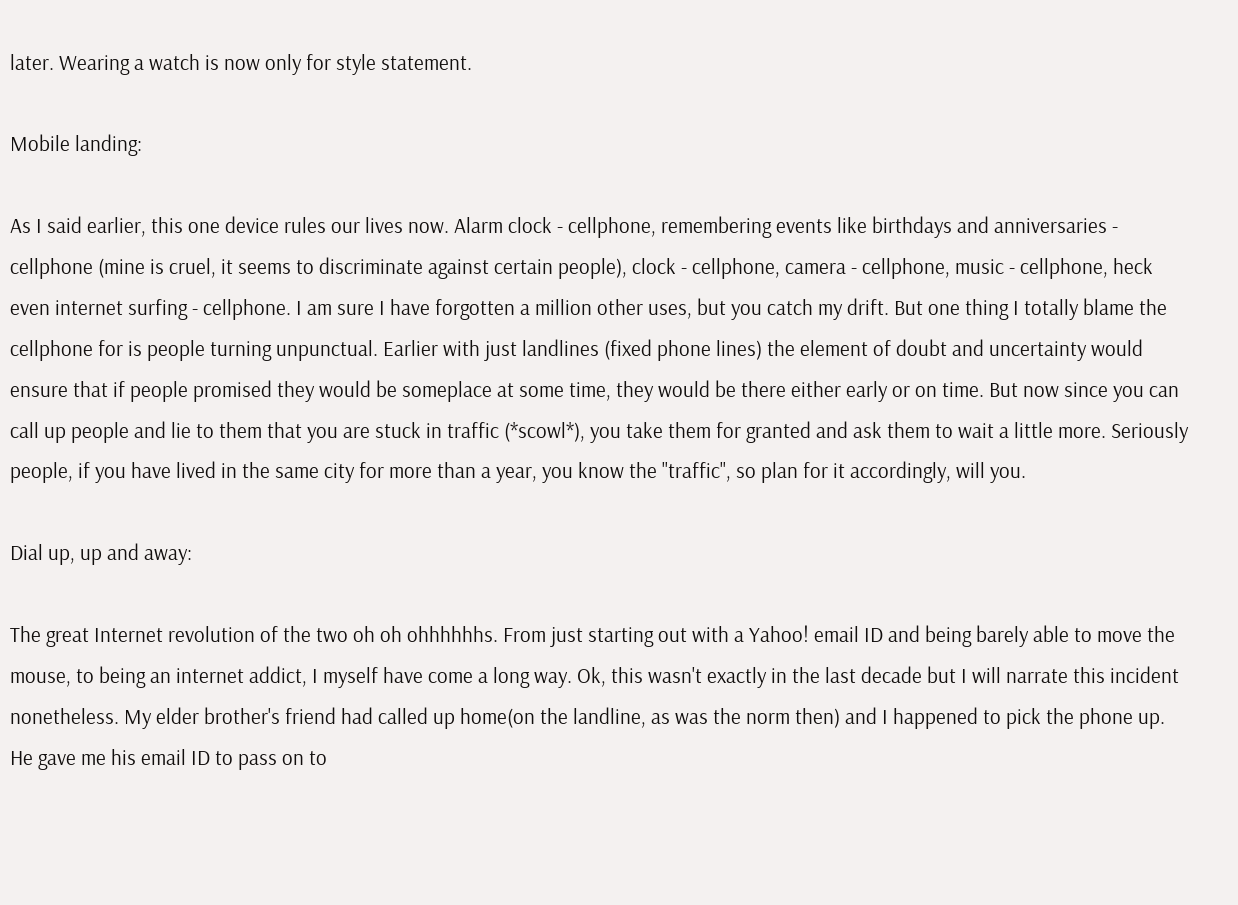later. Wearing a watch is now only for style statement.

Mobile landing:

As I said earlier, this one device rules our lives now. Alarm clock - cellphone, remembering events like birthdays and anniversaries - cellphone (mine is cruel, it seems to discriminate against certain people), clock - cellphone, camera - cellphone, music - cellphone, heck even internet surfing - cellphone. I am sure I have forgotten a million other uses, but you catch my drift. But one thing I totally blame the cellphone for is people turning unpunctual. Earlier with just landlines (fixed phone lines) the element of doubt and uncertainty would ensure that if people promised they would be someplace at some time, they would be there either early or on time. But now since you can call up people and lie to them that you are stuck in traffic (*scowl*), you take them for granted and ask them to wait a little more. Seriously people, if you have lived in the same city for more than a year, you know the "traffic", so plan for it accordingly, will you.

Dial up, up and away:

The great Internet revolution of the two oh oh ohhhhhhs. From just starting out with a Yahoo! email ID and being barely able to move the mouse, to being an internet addict, I myself have come a long way. Ok, this wasn't exactly in the last decade but I will narrate this incident nonetheless. My elder brother's friend had called up home(on the landline, as was the norm then) and I happened to pick the phone up. He gave me his email ID to pass on to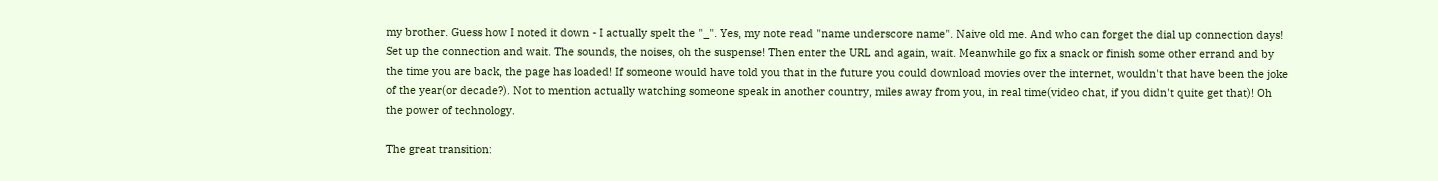my brother. Guess how I noted it down - I actually spelt the "_". Yes, my note read "name underscore name". Naive old me. And who can forget the dial up connection days! Set up the connection and wait. The sounds, the noises, oh the suspense! Then enter the URL and again, wait. Meanwhile go fix a snack or finish some other errand and by the time you are back, the page has loaded! If someone would have told you that in the future you could download movies over the internet, wouldn't that have been the joke of the year(or decade?). Not to mention actually watching someone speak in another country, miles away from you, in real time(video chat, if you didn't quite get that)! Oh the power of technology.

The great transition: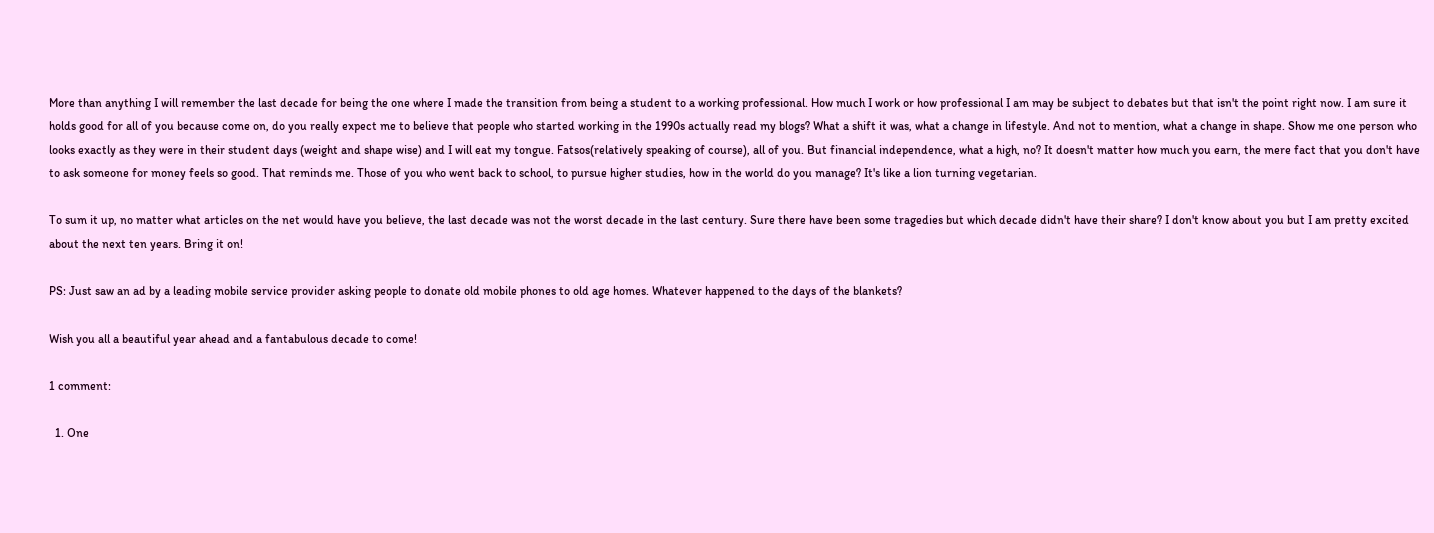More than anything I will remember the last decade for being the one where I made the transition from being a student to a working professional. How much I work or how professional I am may be subject to debates but that isn't the point right now. I am sure it holds good for all of you because come on, do you really expect me to believe that people who started working in the 1990s actually read my blogs? What a shift it was, what a change in lifestyle. And not to mention, what a change in shape. Show me one person who looks exactly as they were in their student days (weight and shape wise) and I will eat my tongue. Fatsos(relatively speaking of course), all of you. But financial independence, what a high, no? It doesn't matter how much you earn, the mere fact that you don't have to ask someone for money feels so good. That reminds me. Those of you who went back to school, to pursue higher studies, how in the world do you manage? It's like a lion turning vegetarian.

To sum it up, no matter what articles on the net would have you believe, the last decade was not the worst decade in the last century. Sure there have been some tragedies but which decade didn't have their share? I don't know about you but I am pretty excited about the next ten years. Bring it on!

PS: Just saw an ad by a leading mobile service provider asking people to donate old mobile phones to old age homes. Whatever happened to the days of the blankets?

Wish you all a beautiful year ahead and a fantabulous decade to come!

1 comment:

  1. One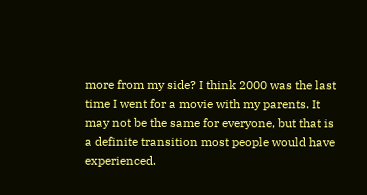more from my side? I think 2000 was the last time I went for a movie with my parents. It may not be the same for everyone, but that is a definite transition most people would have experienced.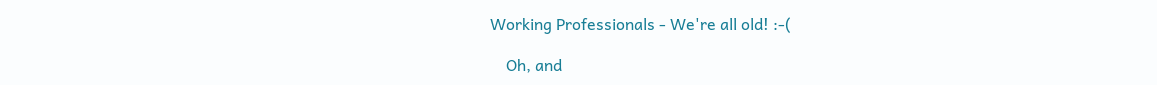Working Professionals - We're all old! :-(

    Oh, and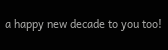a happy new decade to you too!